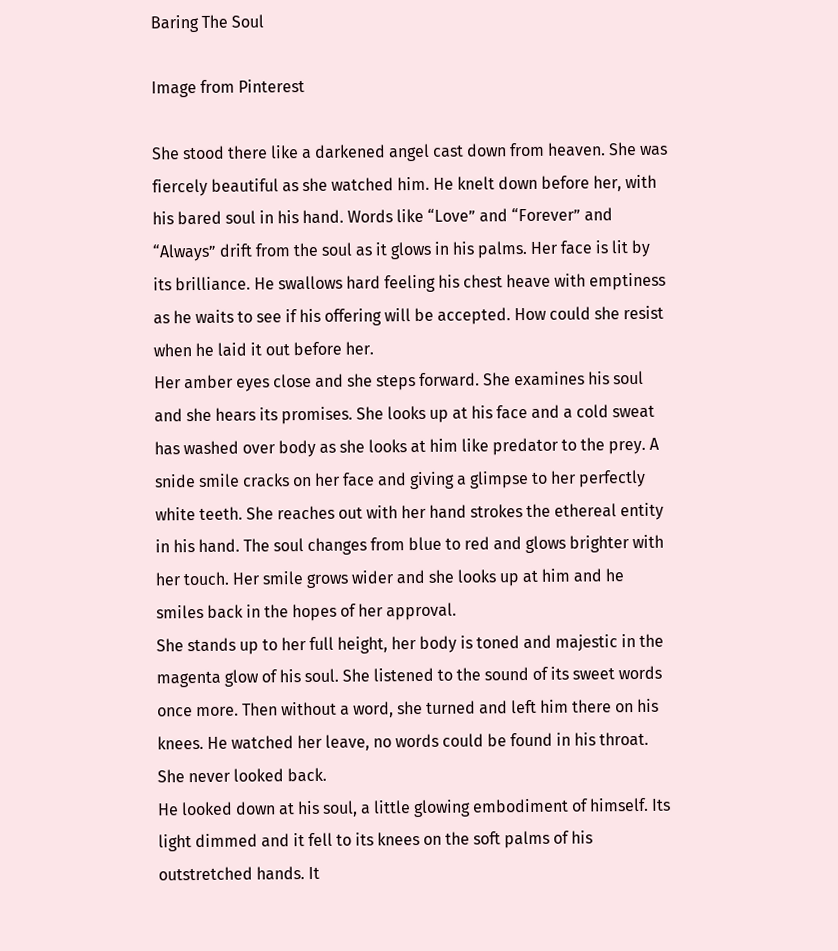Baring The Soul

Image from Pinterest

She stood there like a darkened angel cast down from heaven. She was fiercely beautiful as she watched him. He knelt down before her, with his bared soul in his hand. Words like “Love” and “Forever” and “Always” drift from the soul as it glows in his palms. Her face is lit by its brilliance. He swallows hard feeling his chest heave with emptiness as he waits to see if his offering will be accepted. How could she resist when he laid it out before her.
Her amber eyes close and she steps forward. She examines his soul and she hears its promises. She looks up at his face and a cold sweat has washed over body as she looks at him like predator to the prey. A snide smile cracks on her face and giving a glimpse to her perfectly white teeth. She reaches out with her hand strokes the ethereal entity in his hand. The soul changes from blue to red and glows brighter with her touch. Her smile grows wider and she looks up at him and he smiles back in the hopes of her approval.
She stands up to her full height, her body is toned and majestic in the magenta glow of his soul. She listened to the sound of its sweet words once more. Then without a word, she turned and left him there on his knees. He watched her leave, no words could be found in his throat. She never looked back.
He looked down at his soul, a little glowing embodiment of himself. Its light dimmed and it fell to its knees on the soft palms of his outstretched hands. It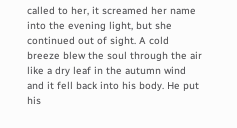called to her, it screamed her name into the evening light, but she continued out of sight. A cold breeze blew the soul through the air like a dry leaf in the autumn wind and it fell back into his body. He put his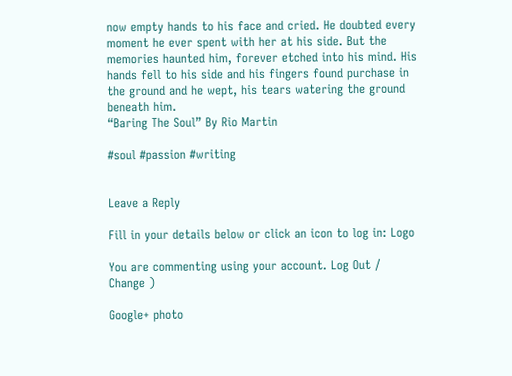now empty hands to his face and cried. He doubted every moment he ever spent with her at his side. But the memories haunted him, forever etched into his mind. His hands fell to his side and his fingers found purchase in the ground and he wept, his tears watering the ground beneath him.
“Baring The Soul” By Rio Martin

#soul #passion #writing


Leave a Reply

Fill in your details below or click an icon to log in: Logo

You are commenting using your account. Log Out /  Change )

Google+ photo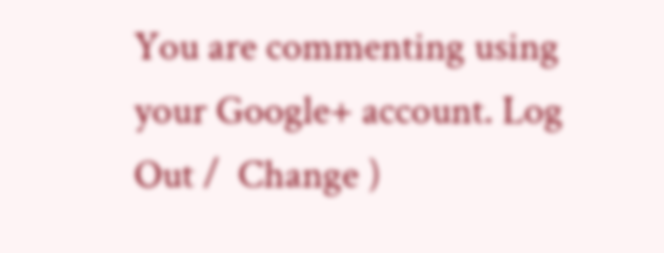You are commenting using your Google+ account. Log Out /  Change )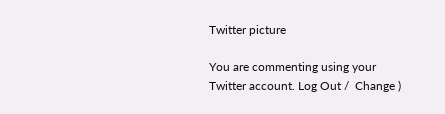Twitter picture

You are commenting using your Twitter account. Log Out /  Change )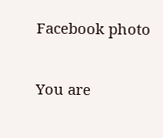Facebook photo

You are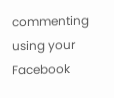commenting using your Facebook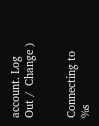account. Log Out /  Change )


Connecting to %s